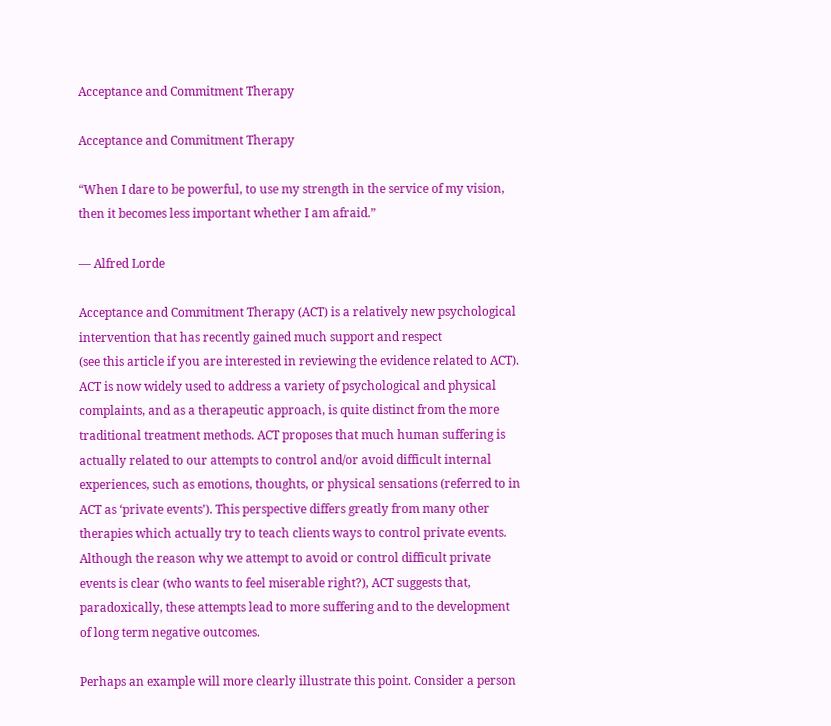Acceptance and Commitment Therapy

Acceptance and Commitment Therapy

“When I dare to be powerful, to use my strength in the service of my vision, then it becomes less important whether I am afraid.”

— Alfred Lorde

Acceptance and Commitment Therapy (ACT) is a relatively new psychological intervention that has recently gained much support and respect
(see this article if you are interested in reviewing the evidence related to ACT). ACT is now widely used to address a variety of psychological and physical complaints, and as a therapeutic approach, is quite distinct from the more traditional treatment methods. ACT proposes that much human suffering is actually related to our attempts to control and/or avoid difficult internal experiences, such as emotions, thoughts, or physical sensations (referred to in ACT as ‘private events’). This perspective differs greatly from many other therapies which actually try to teach clients ways to control private events. Although the reason why we attempt to avoid or control difficult private events is clear (who wants to feel miserable right?), ACT suggests that, paradoxically, these attempts lead to more suffering and to the development of long term negative outcomes.

Perhaps an example will more clearly illustrate this point. Consider a person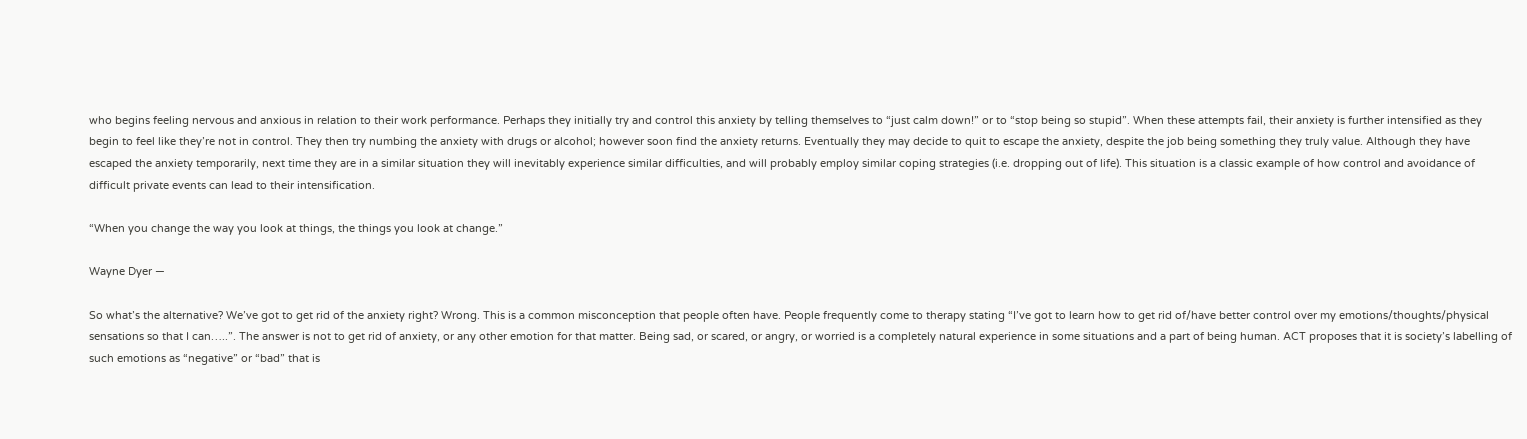who begins feeling nervous and anxious in relation to their work performance. Perhaps they initially try and control this anxiety by telling themselves to “just calm down!” or to “stop being so stupid”. When these attempts fail, their anxiety is further intensified as they begin to feel like they’re not in control. They then try numbing the anxiety with drugs or alcohol; however soon find the anxiety returns. Eventually they may decide to quit to escape the anxiety, despite the job being something they truly value. Although they have escaped the anxiety temporarily, next time they are in a similar situation they will inevitably experience similar difficulties, and will probably employ similar coping strategies (i.e. dropping out of life). This situation is a classic example of how control and avoidance of difficult private events can lead to their intensification.

“When you change the way you look at things, the things you look at change.”

Wayne Dyer —

So what’s the alternative? We’ve got to get rid of the anxiety right? Wrong. This is a common misconception that people often have. People frequently come to therapy stating “I’ve got to learn how to get rid of/have better control over my emotions/thoughts/physical sensations so that I can…..”. The answer is not to get rid of anxiety, or any other emotion for that matter. Being sad, or scared, or angry, or worried is a completely natural experience in some situations and a part of being human. ACT proposes that it is society’s labelling of such emotions as “negative” or “bad” that is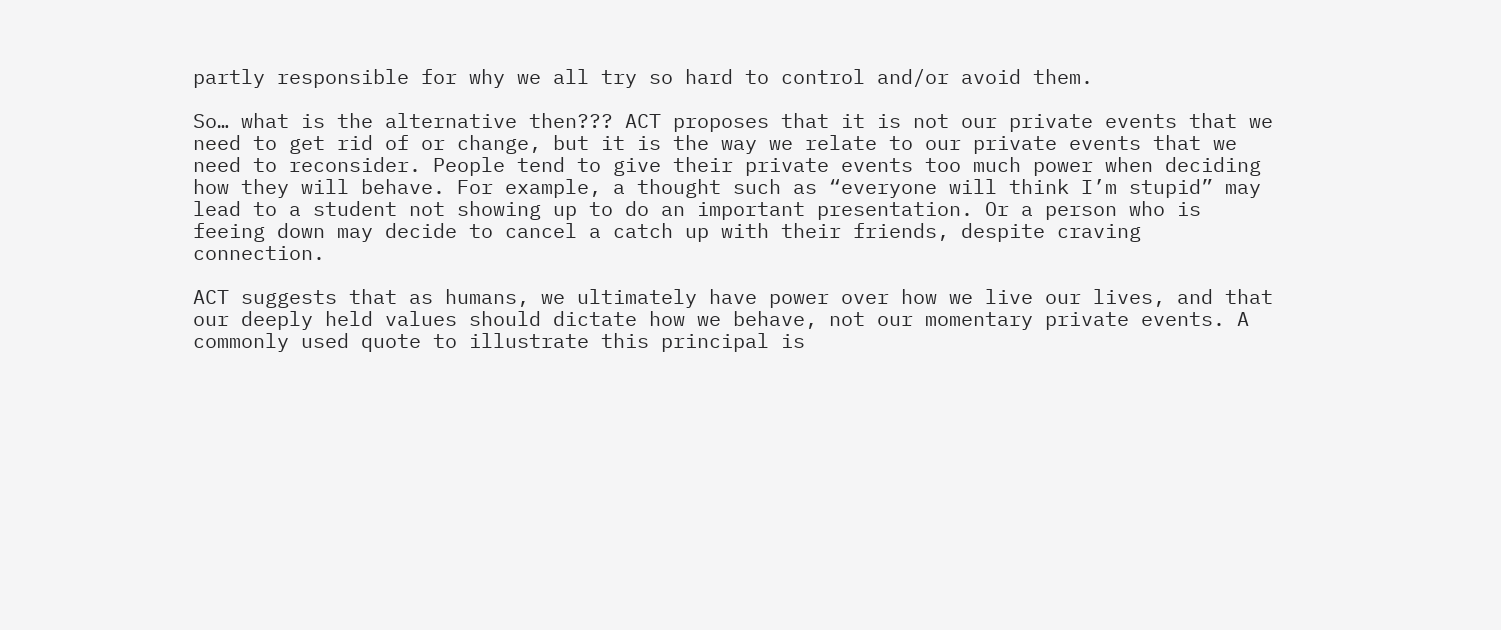partly responsible for why we all try so hard to control and/or avoid them.

So… what is the alternative then??? ACT proposes that it is not our private events that we need to get rid of or change, but it is the way we relate to our private events that we need to reconsider. People tend to give their private events too much power when deciding how they will behave. For example, a thought such as “everyone will think I’m stupid” may lead to a student not showing up to do an important presentation. Or a person who is feeing down may decide to cancel a catch up with their friends, despite craving connection.

ACT suggests that as humans, we ultimately have power over how we live our lives, and that our deeply held values should dictate how we behave, not our momentary private events. A commonly used quote to illustrate this principal is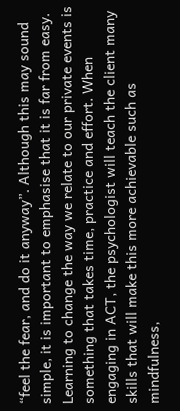“feel the fear, and do it anyway”. Although this may sound simple, it is important to emphasise that it is far from easy. Learning to change the way we relate to our private events is something that takes time, practice and effort. When engaging in ACT, the psychologist will teach the client many skills that will make this more achievable such as mindfulness,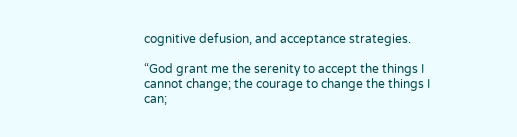cognitive defusion, and acceptance strategies.

“God grant me the serenity to accept the things I cannot change; the courage to change the things I can;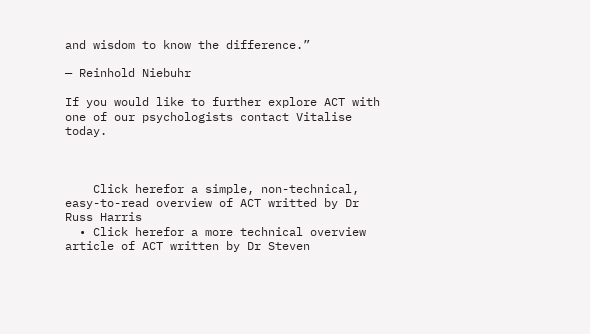and wisdom to know the difference.”

— Reinhold Niebuhr

If you would like to further explore ACT with one of our psychologists contact Vitalise today.



    Click herefor a simple, non-technical, easy-to-read overview of ACT writted by Dr Russ Harris
  • Click herefor a more technical overview article of ACT written by Dr Steven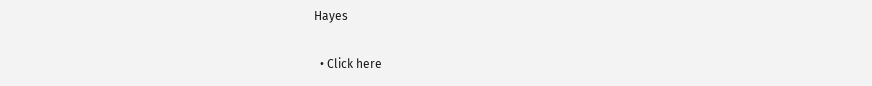Hayes

  • Click here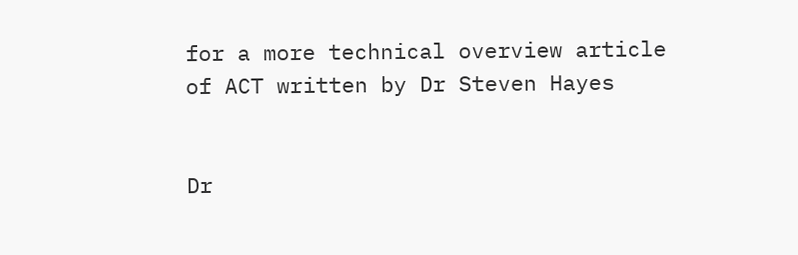for a more technical overview article of ACT written by Dr Steven Hayes


Dr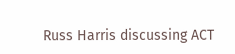Russ Harris discussing ACT